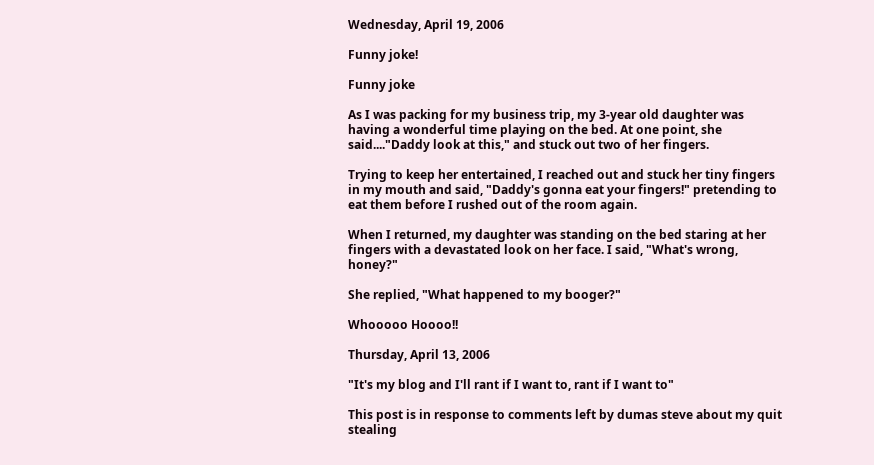Wednesday, April 19, 2006

Funny joke!

Funny joke

As I was packing for my business trip, my 3-year old daughter was having a wonderful time playing on the bed. At one point, she said...."Daddy look at this," and stuck out two of her fingers.

Trying to keep her entertained, I reached out and stuck her tiny fingers in my mouth and said, "Daddy's gonna eat your fingers!" pretending to eat them before I rushed out of the room again.

When I returned, my daughter was standing on the bed staring at her fingers with a devastated look on her face. I said, "What's wrong, honey?"

She replied, "What happened to my booger?"

Whooooo Hoooo!!

Thursday, April 13, 2006

"It's my blog and I'll rant if I want to, rant if I want to"

This post is in response to comments left by dumas steve about my quit stealing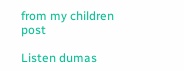from my children post

Listen dumas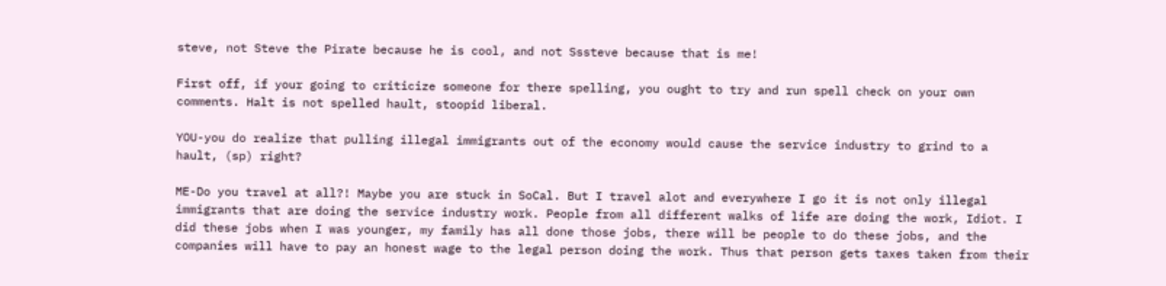steve, not Steve the Pirate because he is cool, and not Sssteve because that is me!

First off, if your going to criticize someone for there spelling, you ought to try and run spell check on your own comments. Halt is not spelled hault, stoopid liberal.

YOU-you do realize that pulling illegal immigrants out of the economy would cause the service industry to grind to a hault, (sp) right?

ME-Do you travel at all?! Maybe you are stuck in SoCal. But I travel alot and everywhere I go it is not only illegal immigrants that are doing the service industry work. People from all different walks of life are doing the work, Idiot. I did these jobs when I was younger, my family has all done those jobs, there will be people to do these jobs, and the companies will have to pay an honest wage to the legal person doing the work. Thus that person gets taxes taken from their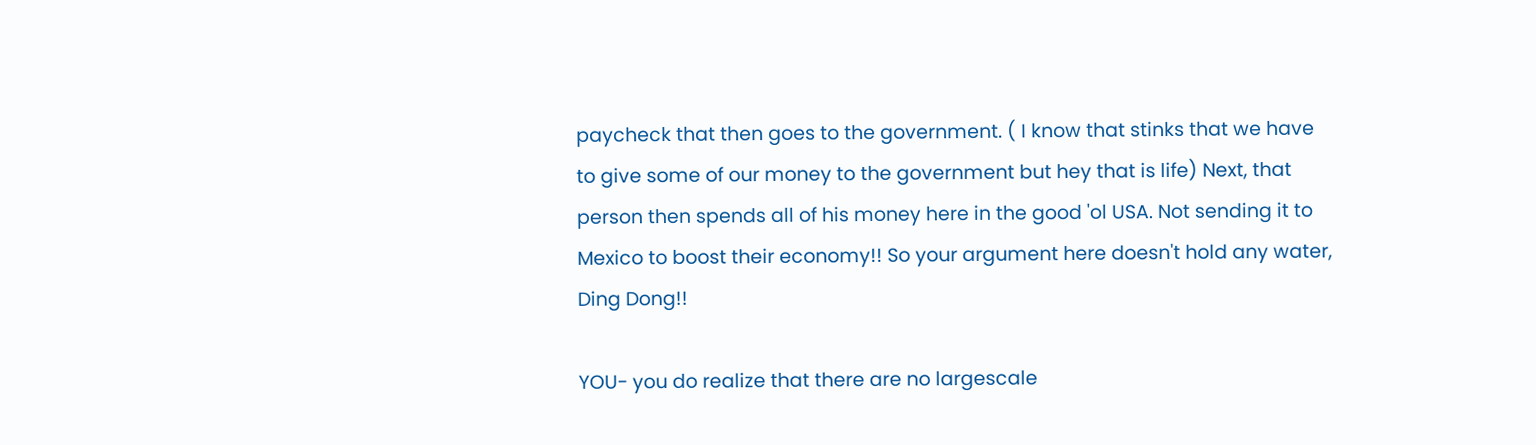paycheck that then goes to the government. ( I know that stinks that we have to give some of our money to the government but hey that is life) Next, that person then spends all of his money here in the good 'ol USA. Not sending it to Mexico to boost their economy!! So your argument here doesn't hold any water, Ding Dong!!

YOU- you do realize that there are no largescale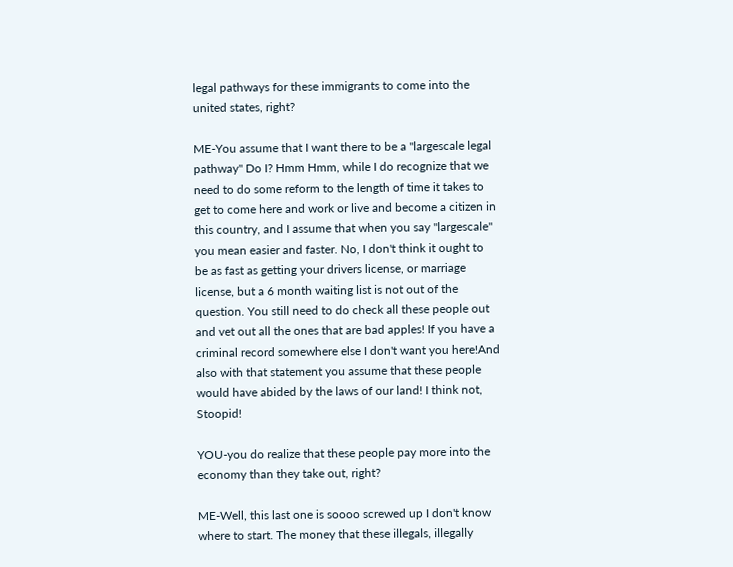legal pathways for these immigrants to come into the united states, right?

ME-You assume that I want there to be a "largescale legal pathway" Do I? Hmm Hmm, while I do recognize that we need to do some reform to the length of time it takes to get to come here and work or live and become a citizen in this country, and I assume that when you say "largescale" you mean easier and faster. No, I don't think it ought to be as fast as getting your drivers license, or marriage license, but a 6 month waiting list is not out of the question. You still need to do check all these people out and vet out all the ones that are bad apples! If you have a criminal record somewhere else I don't want you here!And also with that statement you assume that these people would have abided by the laws of our land! I think not, Stoopid!

YOU-you do realize that these people pay more into the economy than they take out, right?

ME-Well, this last one is soooo screwed up I don't know where to start. The money that these illegals, illegally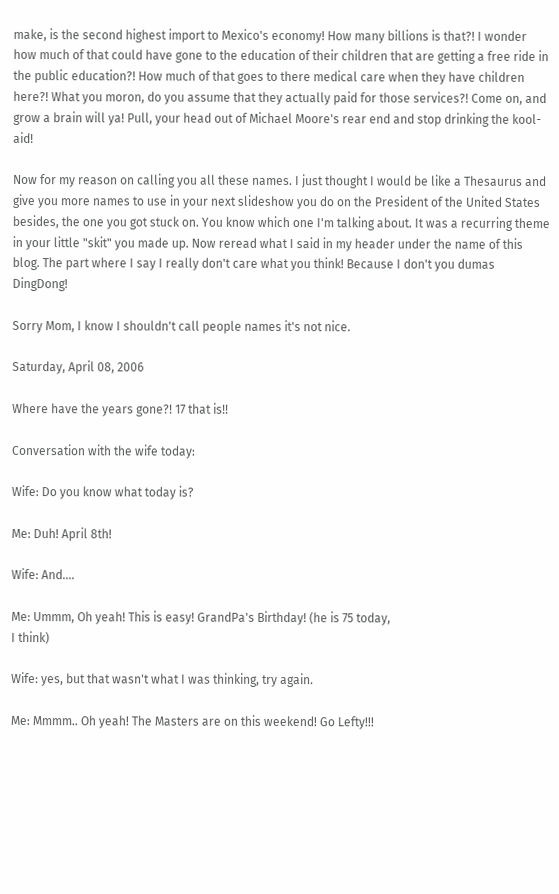make, is the second highest import to Mexico's economy! How many billions is that?! I wonder how much of that could have gone to the education of their children that are getting a free ride in the public education?! How much of that goes to there medical care when they have children here?! What you moron, do you assume that they actually paid for those services?! Come on, and grow a brain will ya! Pull, your head out of Michael Moore's rear end and stop drinking the kool-aid!

Now for my reason on calling you all these names. I just thought I would be like a Thesaurus and give you more names to use in your next slideshow you do on the President of the United States besides, the one you got stuck on. You know which one I'm talking about. It was a recurring theme in your little "skit" you made up. Now reread what I said in my header under the name of this blog. The part where I say I really don't care what you think! Because I don't you dumas DingDong!

Sorry Mom, I know I shouldn't call people names it's not nice.

Saturday, April 08, 2006

Where have the years gone?! 17 that is!!

Conversation with the wife today:

Wife: Do you know what today is?

Me: Duh! April 8th!

Wife: And....

Me: Ummm, Oh yeah! This is easy! GrandPa's Birthday! (he is 75 today,
I think)

Wife: yes, but that wasn't what I was thinking, try again.

Me: Mmmm.. Oh yeah! The Masters are on this weekend! Go Lefty!!!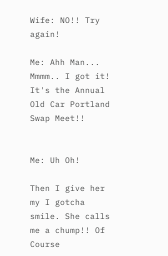Wife: NO!! Try again!

Me: Ahh Man... Mmmm.. I got it! It's the Annual Old Car Portland Swap Meet!!


Me: Uh Oh!

Then I give her my I gotcha smile. She calls me a chump!! Of Course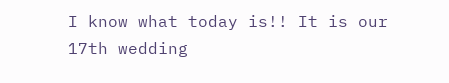I know what today is!! It is our 17th wedding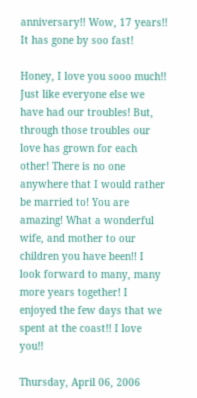anniversary!! Wow, 17 years!! It has gone by soo fast!

Honey, I love you sooo much!! Just like everyone else we have had our troubles! But, through those troubles our love has grown for each other! There is no one anywhere that I would rather be married to! You are amazing! What a wonderful wife, and mother to our children you have been!! I look forward to many, many more years together! I enjoyed the few days that we spent at the coast!! I love you!!

Thursday, April 06, 2006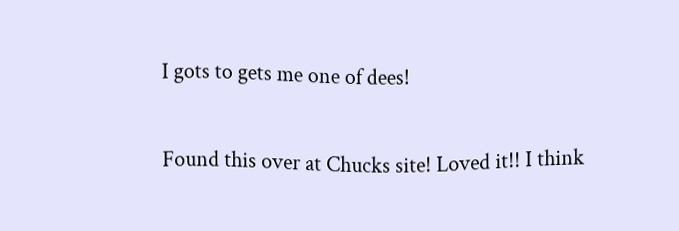I gots to gets me one of dees!

Found this over at Chucks site! Loved it!! I think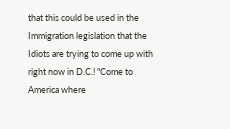that this could be used in the Immigration legislation that the Idiots are trying to come up with right now in D.C.! "Come to America where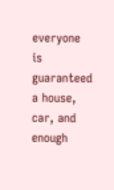everyone is guaranteed a house, car, and enough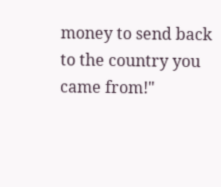money to send back to the country you came from!"